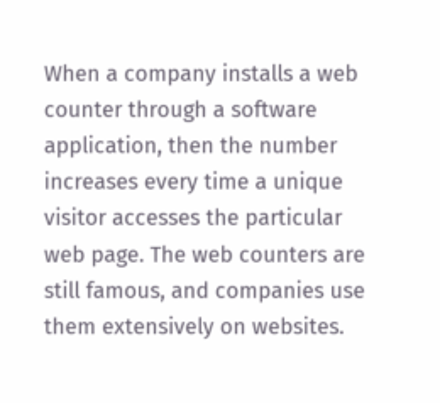When a company installs a web counter through a software application, then the number increases every time a unique visitor accesses the particular web page. The web counters are still famous, and companies use them extensively on websites.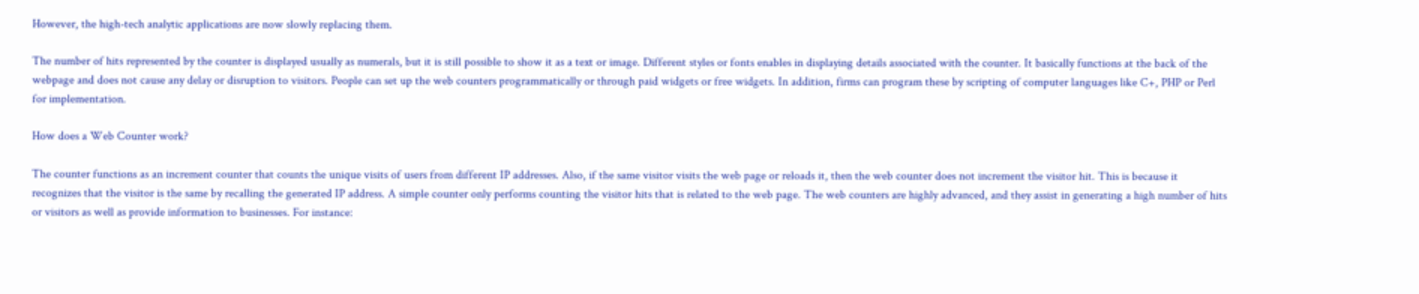However, the high-tech analytic applications are now slowly replacing them.

The number of hits represented by the counter is displayed usually as numerals, but it is still possible to show it as a text or image. Different styles or fonts enables in displaying details associated with the counter. It basically functions at the back of the webpage and does not cause any delay or disruption to visitors. People can set up the web counters programmatically or through paid widgets or free widgets. In addition, firms can program these by scripting of computer languages like C+, PHP or Perl for implementation.

How does a Web Counter work?

The counter functions as an increment counter that counts the unique visits of users from different IP addresses. Also, if the same visitor visits the web page or reloads it, then the web counter does not increment the visitor hit. This is because it recognizes that the visitor is the same by recalling the generated IP address. A simple counter only performs counting the visitor hits that is related to the web page. The web counters are highly advanced, and they assist in generating a high number of hits or visitors as well as provide information to businesses. For instance: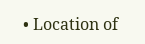• Location of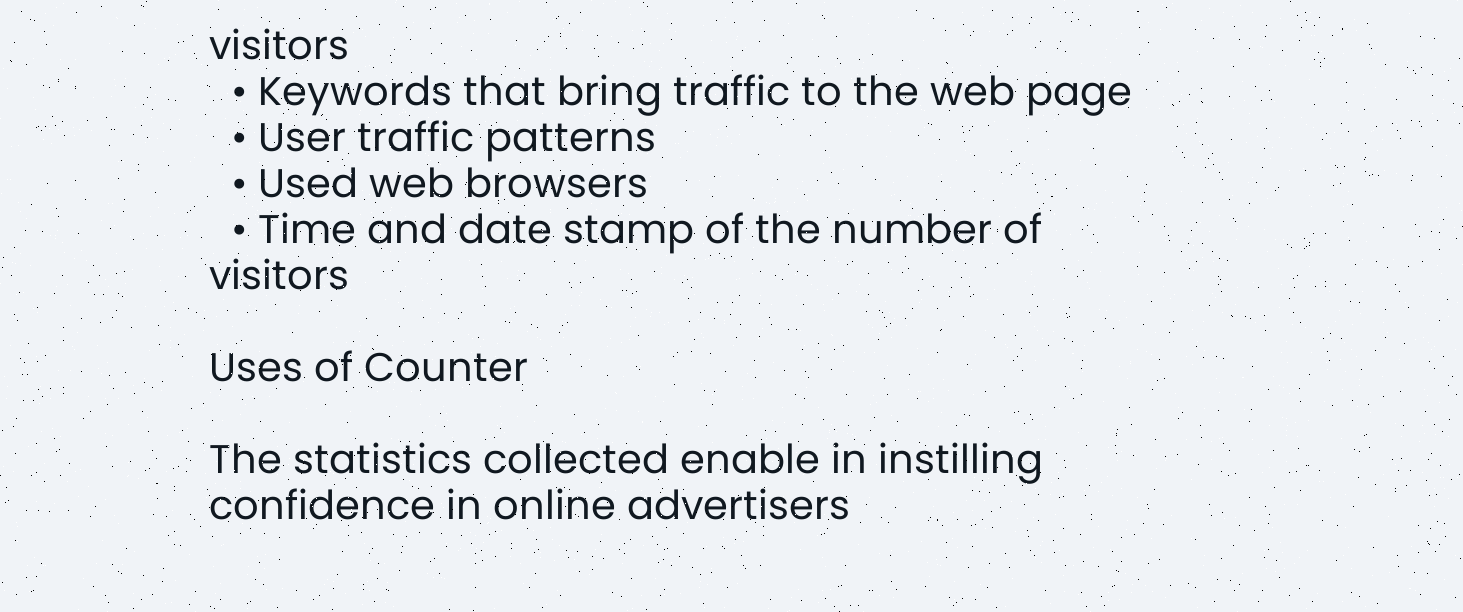visitors
  • Keywords that bring traffic to the web page
  • User traffic patterns
  • Used web browsers
  • Time and date stamp of the number of visitors

Uses of Counter

The statistics collected enable in instilling confidence in online advertisers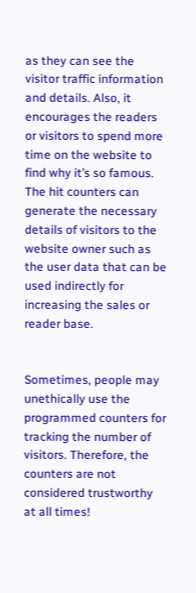as they can see the visitor traffic information and details. Also, it encourages the readers or visitors to spend more time on the website to find why it’s so famous. The hit counters can generate the necessary details of visitors to the website owner such as the user data that can be used indirectly for increasing the sales or reader base.


Sometimes, people may unethically use the programmed counters for tracking the number of visitors. Therefore, the counters are not considered trustworthy at all times!